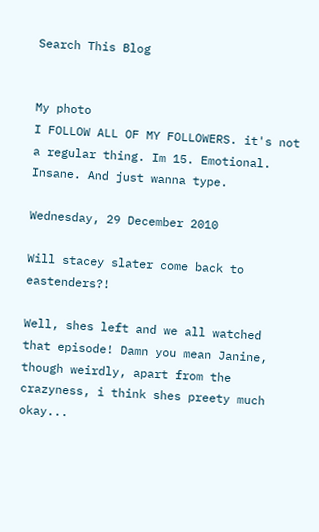Search This Blog


My photo
I FOLLOW ALL OF MY FOLLOWERS. it's not a regular thing. Im 15. Emotional. Insane. And just wanna type.

Wednesday, 29 December 2010

Will stacey slater come back to eastenders?!

Well, shes left and we all watched that episode! Damn you mean Janine, though weirdly, apart from the crazyness, i think shes preety much okay...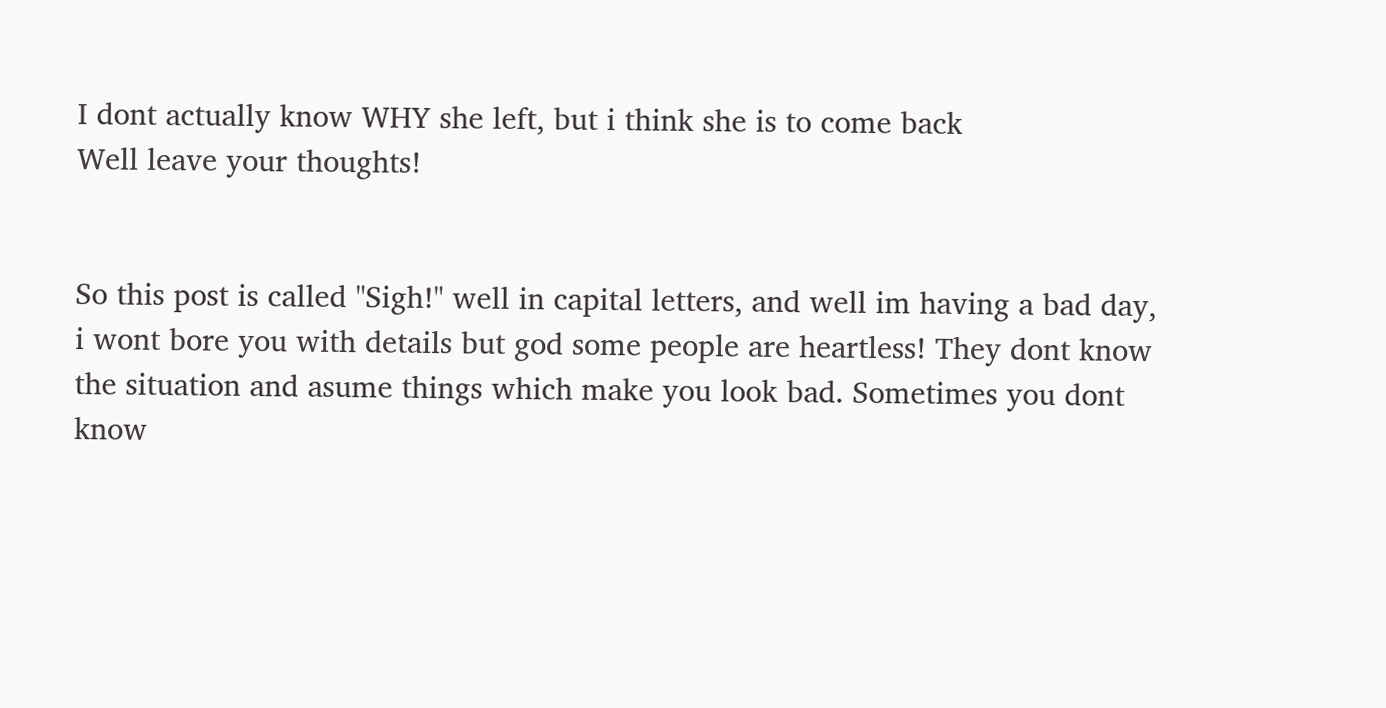I dont actually know WHY she left, but i think she is to come back
Well leave your thoughts!


So this post is called "Sigh!" well in capital letters, and well im having a bad day, i wont bore you with details but god some people are heartless! They dont know the situation and asume things which make you look bad. Sometimes you dont know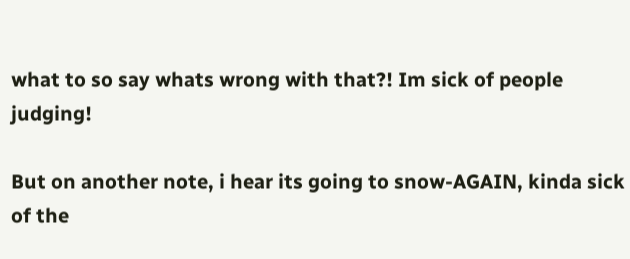what to so say whats wrong with that?! Im sick of people judging!

But on another note, i hear its going to snow-AGAIN, kinda sick of the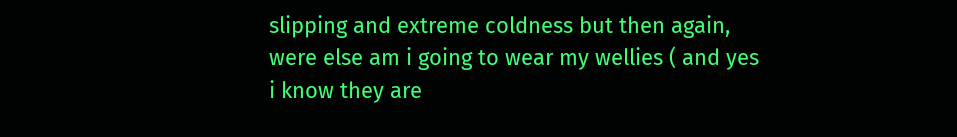slipping and extreme coldness but then again, were else am i going to wear my wellies ( and yes i know they are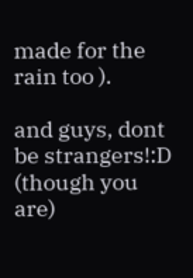made for the rain too ).

and guys, dont be strangers!:D (though you are)